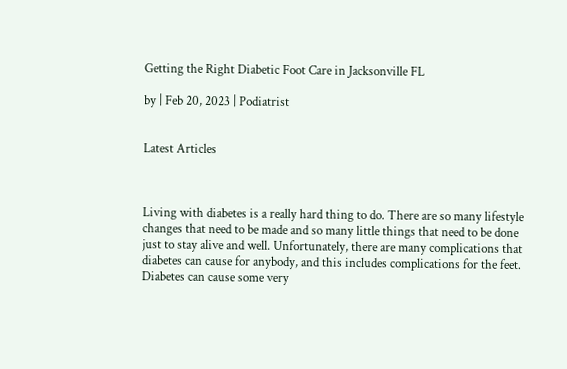Getting the Right Diabetic Foot Care in Jacksonville FL

by | Feb 20, 2023 | Podiatrist


Latest Articles



Living with diabetes is a really hard thing to do. There are so many lifestyle changes that need to be made and so many little things that need to be done just to stay alive and well. Unfortunately, there are many complications that diabetes can cause for anybody, and this includes complications for the feet. Diabetes can cause some very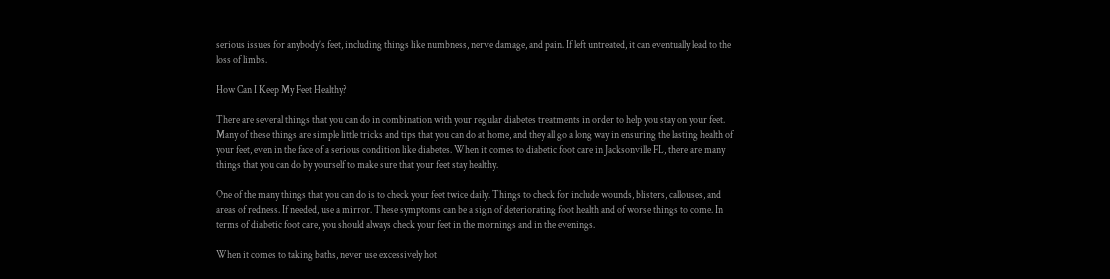serious issues for anybody’s feet, including things like numbness, nerve damage, and pain. If left untreated, it can eventually lead to the loss of limbs.

How Can I Keep My Feet Healthy?

There are several things that you can do in combination with your regular diabetes treatments in order to help you stay on your feet. Many of these things are simple little tricks and tips that you can do at home, and they all go a long way in ensuring the lasting health of your feet, even in the face of a serious condition like diabetes. When it comes to diabetic foot care in Jacksonville FL, there are many things that you can do by yourself to make sure that your feet stay healthy.

One of the many things that you can do is to check your feet twice daily. Things to check for include wounds, blisters, callouses, and areas of redness. If needed, use a mirror. These symptoms can be a sign of deteriorating foot health and of worse things to come. In terms of diabetic foot care, you should always check your feet in the mornings and in the evenings.

When it comes to taking baths, never use excessively hot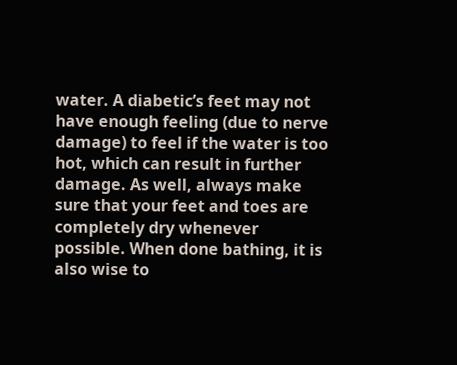water. A diabetic’s feet may not have enough feeling (due to nerve damage) to feel if the water is too hot, which can result in further damage. As well, always make sure that your feet and toes are completely dry whenever possible. When done bathing, it is also wise to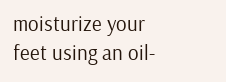moisturize your feet using an oil-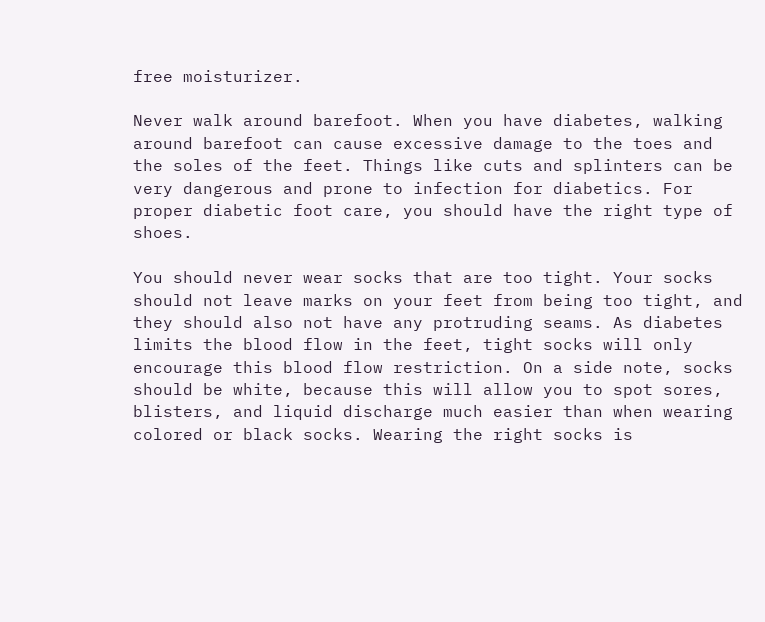free moisturizer.

Never walk around barefoot. When you have diabetes, walking around barefoot can cause excessive damage to the toes and the soles of the feet. Things like cuts and splinters can be very dangerous and prone to infection for diabetics. For proper diabetic foot care, you should have the right type of shoes.

You should never wear socks that are too tight. Your socks should not leave marks on your feet from being too tight, and they should also not have any protruding seams. As diabetes limits the blood flow in the feet, tight socks will only encourage this blood flow restriction. On a side note, socks should be white, because this will allow you to spot sores, blisters, and liquid discharge much easier than when wearing colored or black socks. Wearing the right socks is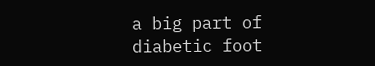a big part of diabetic foot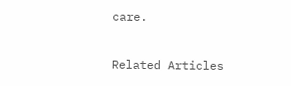care.

Related Articles